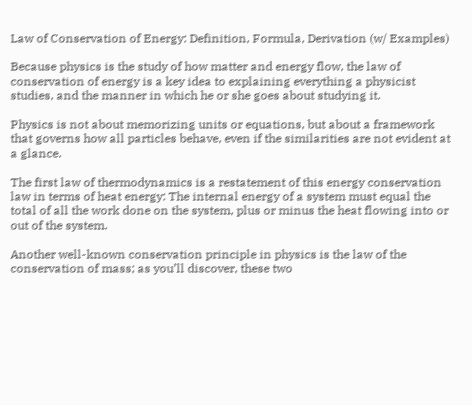Law of Conservation of Energy: Definition, Formula, Derivation (w/ Examples)

Because physics is the study of how matter and energy flow, the law of conservation of energy is a key idea to explaining everything a physicist studies, and the manner in which he or she goes about studying it.

Physics is not about memorizing units or equations, but about a framework that governs how all particles behave, even if the similarities are not evident at a glance.

The first law of thermodynamics is a restatement of this energy conservation law in terms of heat energy: The internal energy of a system must equal the total of all the work done on the system, plus or minus the heat flowing into or out of the system.

Another well-known conservation principle in physics is the law of the conservation of mass; as you’ll discover, these two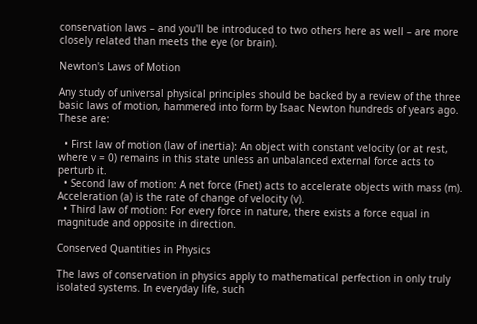conservation laws – and you'll be introduced to two others here as well – are more closely related than meets the eye (or brain).

Newton's Laws of Motion

Any study of universal physical principles should be backed by a review of the three basic laws of motion, hammered into form by Isaac Newton hundreds of years ago. These are:

  • First law of motion (law of inertia): An object with constant velocity (or at rest, where v = 0) remains in this state unless an unbalanced external force acts to perturb it.
  • Second law of motion: A net force (Fnet) acts to accelerate objects with mass (m). Acceleration (a) is the rate of change of velocity (v).
  • Third law of motion: For every force in nature, there exists a force equal in magnitude and opposite in direction.

Conserved Quantities in Physics

The laws of conservation in physics apply to mathematical perfection in only truly isolated systems. In everyday life, such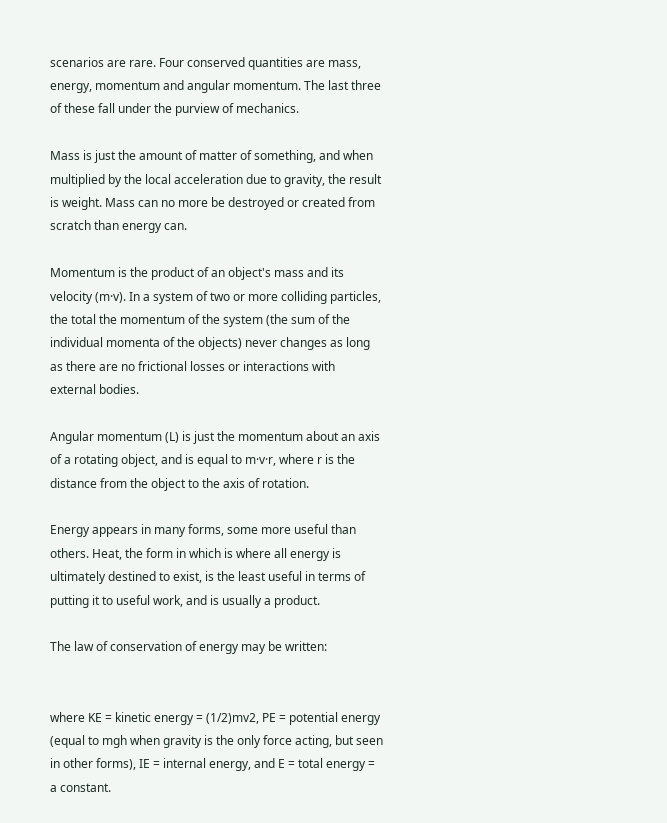scenarios are rare. Four conserved quantities are mass, energy, momentum and angular momentum. The last three of these fall under the purview of mechanics.

Mass is just the amount of matter of something, and when multiplied by the local acceleration due to gravity, the result is weight. Mass can no more be destroyed or created from scratch than energy can.

Momentum is the product of an object's mass and its velocity (m·v). In a system of two or more colliding particles, the total the momentum of the system (the sum of the individual momenta of the objects) never changes as long as there are no frictional losses or interactions with external bodies.

Angular momentum (L) is just the momentum about an axis of a rotating object, and is equal to m·v·r, where r is the distance from the object to the axis of rotation.

Energy appears in many forms, some more useful than others. Heat, the form in which is where all energy is ultimately destined to exist, is the least useful in terms of putting it to useful work, and is usually a product.

The law of conservation of energy may be written:


where KE = kinetic energy = (1/2)mv2, PE = potential energy (equal to mgh when gravity is the only force acting, but seen in other forms), IE = internal energy, and E = total energy = a constant.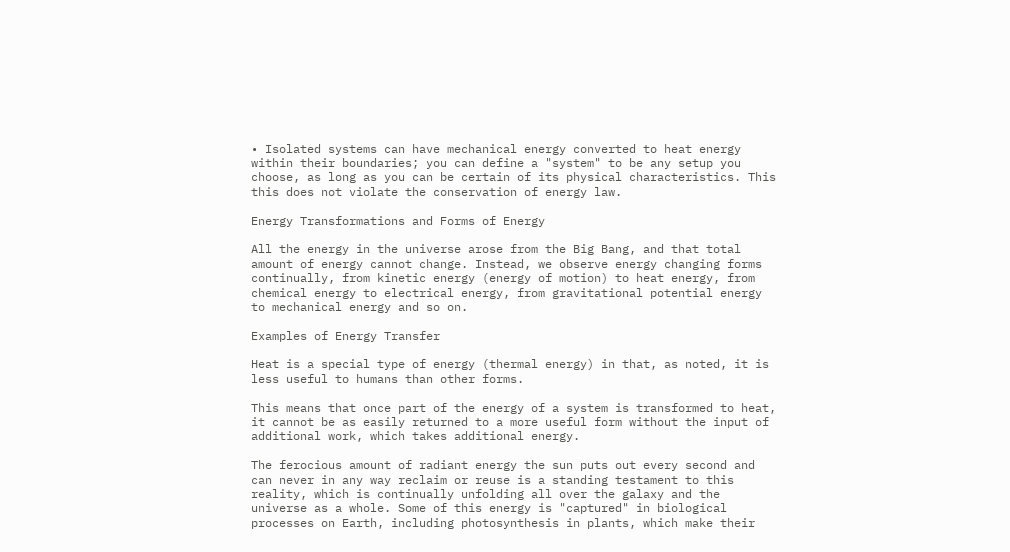• Isolated systems can have mechanical energy converted to heat energy within their boundaries; you can define a "system" to be any setup you choose, as long as you can be certain of its physical characteristics. This this does not violate the conservation of energy law.

Energy Transformations and Forms of Energy

All the energy in the universe arose from the Big Bang, and that total amount of energy cannot change. Instead, we observe energy changing forms continually, from kinetic energy (energy of motion) to heat energy, from chemical energy to electrical energy, from gravitational potential energy to mechanical energy and so on.

Examples of Energy Transfer

Heat is a special type of energy (thermal energy) in that, as noted, it is less useful to humans than other forms.

This means that once part of the energy of a system is transformed to heat, it cannot be as easily returned to a more useful form without the input of additional work, which takes additional energy.

The ferocious amount of radiant energy the sun puts out every second and can never in any way reclaim or reuse is a standing testament to this reality, which is continually unfolding all over the galaxy and the universe as a whole. Some of this energy is "captured" in biological processes on Earth, including photosynthesis in plants, which make their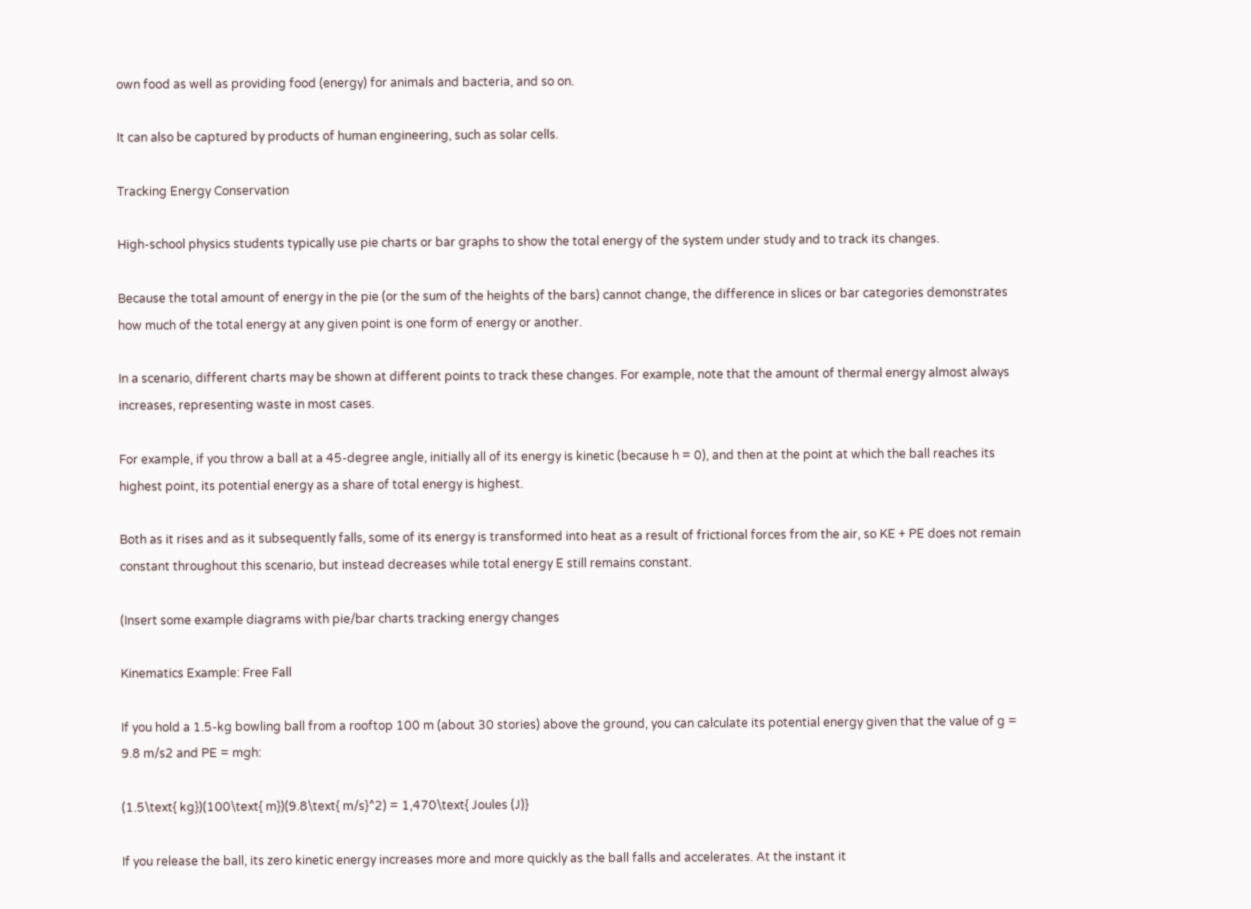own food as well as providing food (energy) for animals and bacteria, and so on.

It can also be captured by products of human engineering, such as solar cells.

Tracking Energy Conservation

High-school physics students typically use pie charts or bar graphs to show the total energy of the system under study and to track its changes.

Because the total amount of energy in the pie (or the sum of the heights of the bars) cannot change, the difference in slices or bar categories demonstrates how much of the total energy at any given point is one form of energy or another.

In a scenario, different charts may be shown at different points to track these changes. For example, note that the amount of thermal energy almost always increases, representing waste in most cases.

For example, if you throw a ball at a 45-degree angle, initially all of its energy is kinetic (because h = 0), and then at the point at which the ball reaches its highest point, its potential energy as a share of total energy is highest.

Both as it rises and as it subsequently falls, some of its energy is transformed into heat as a result of frictional forces from the air, so KE + PE does not remain constant throughout this scenario, but instead decreases while total energy E still remains constant.

(Insert some example diagrams with pie/bar charts tracking energy changes

Kinematics Example: Free Fall

If you hold a 1.5-kg bowling ball from a rooftop 100 m (about 30 stories) above the ground, you can calculate its potential energy given that the value of g = 9.8 m/s2 and PE = mgh:

(1.5\text{ kg})(100\text{ m})(9.8\text{ m/s}^2) = 1,470\text{ Joules (J)}

If you release the ball, its zero kinetic energy increases more and more quickly as the ball falls and accelerates. At the instant it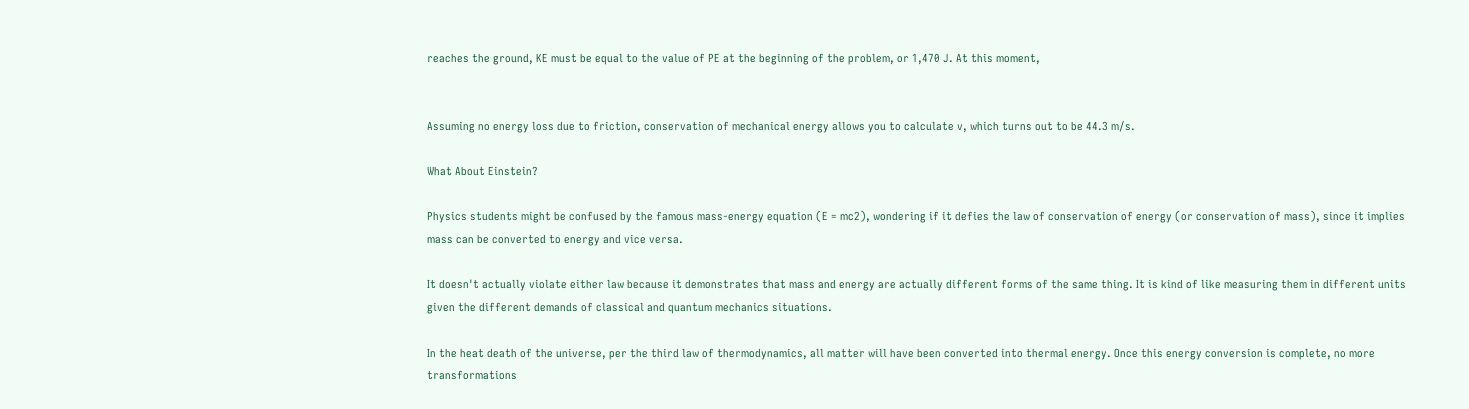reaches the ground, KE must be equal to the value of PE at the beginning of the problem, or 1,470 J. At this moment,


Assuming no energy loss due to friction, conservation of mechanical energy allows you to calculate v, which turns out to be 44.3 m/s.

What About Einstein?

Physics students might be confused by the famous mass-energy equation (E = mc2), wondering if it defies the law of conservation of energy (or conservation of mass), since it implies mass can be converted to energy and vice versa.

It doesn't actually violate either law because it demonstrates that mass and energy are actually different forms of the same thing. It is kind of like measuring them in different units given the different demands of classical and quantum mechanics situations.

In the heat death of the universe, per the third law of thermodynamics, all matter will have been converted into thermal energy. Once this energy conversion is complete, no more transformations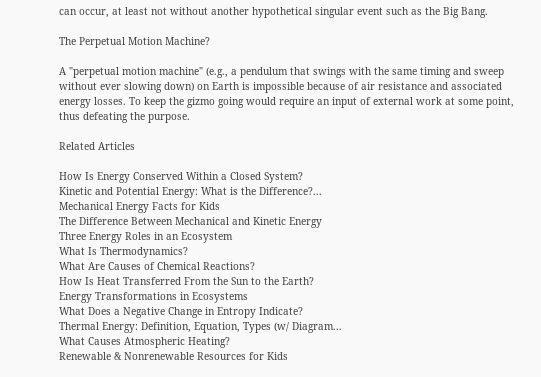can occur, at least not without another hypothetical singular event such as the Big Bang.

The Perpetual Motion Machine?

A "perpetual motion machine" (e.g., a pendulum that swings with the same timing and sweep without ever slowing down) on Earth is impossible because of air resistance and associated energy losses. To keep the gizmo going would require an input of external work at some point, thus defeating the purpose.

Related Articles

How Is Energy Conserved Within a Closed System?
Kinetic and Potential Energy: What is the Difference?...
Mechanical Energy Facts for Kids
The Difference Between Mechanical and Kinetic Energy
Three Energy Roles in an Ecosystem
What Is Thermodynamics?
What Are Causes of Chemical Reactions?
How Is Heat Transferred From the Sun to the Earth?
Energy Transformations in Ecosystems
What Does a Negative Change in Entropy Indicate?
Thermal Energy: Definition, Equation, Types (w/ Diagram...
What Causes Atmospheric Heating?
Renewable & Nonrenewable Resources for Kids